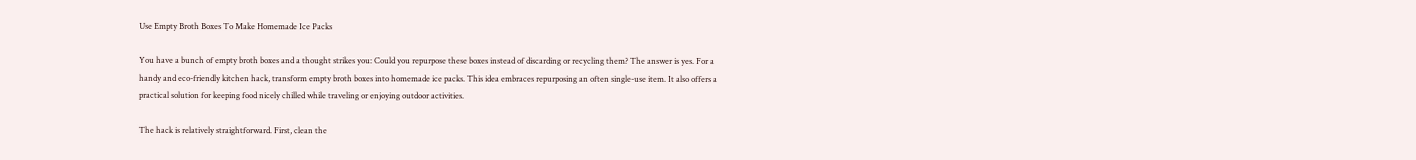Use Empty Broth Boxes To Make Homemade Ice Packs

You have a bunch of empty broth boxes and a thought strikes you: Could you repurpose these boxes instead of discarding or recycling them? The answer is yes. For a handy and eco-friendly kitchen hack, transform empty broth boxes into homemade ice packs. This idea embraces repurposing an often single-use item. It also offers a practical solution for keeping food nicely chilled while traveling or enjoying outdoor activities.

The hack is relatively straightforward. First, clean the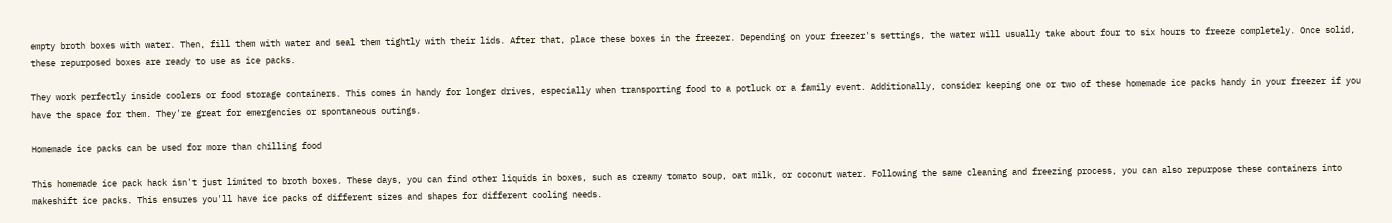empty broth boxes with water. Then, fill them with water and seal them tightly with their lids. After that, place these boxes in the freezer. Depending on your freezer's settings, the water will usually take about four to six hours to freeze completely. Once solid, these repurposed boxes are ready to use as ice packs.

They work perfectly inside coolers or food storage containers. This comes in handy for longer drives, especially when transporting food to a potluck or a family event. Additionally, consider keeping one or two of these homemade ice packs handy in your freezer if you have the space for them. They're great for emergencies or spontaneous outings.

Homemade ice packs can be used for more than chilling food

This homemade ice pack hack isn't just limited to broth boxes. These days, you can find other liquids in boxes, such as creamy tomato soup, oat milk, or coconut water. Following the same cleaning and freezing process, you can also repurpose these containers into makeshift ice packs. This ensures you'll have ice packs of different sizes and shapes for different cooling needs.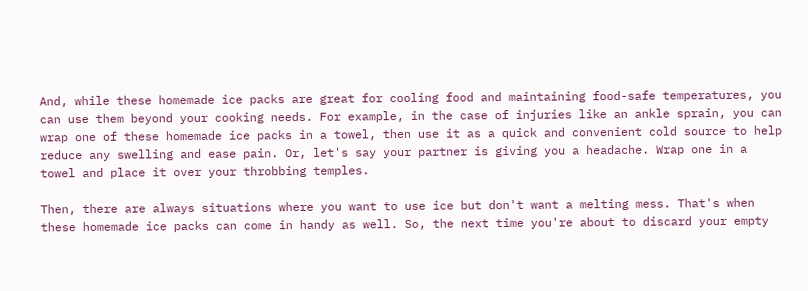And, while these homemade ice packs are great for cooling food and maintaining food-safe temperatures, you can use them beyond your cooking needs. For example, in the case of injuries like an ankle sprain, you can wrap one of these homemade ice packs in a towel, then use it as a quick and convenient cold source to help reduce any swelling and ease pain. Or, let's say your partner is giving you a headache. Wrap one in a towel and place it over your throbbing temples.

Then, there are always situations where you want to use ice but don't want a melting mess. That's when these homemade ice packs can come in handy as well. So, the next time you're about to discard your empty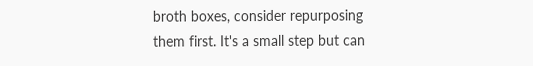broth boxes, consider repurposing them first. It's a small step but can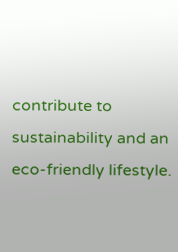contribute to sustainability and an eco-friendly lifestyle.